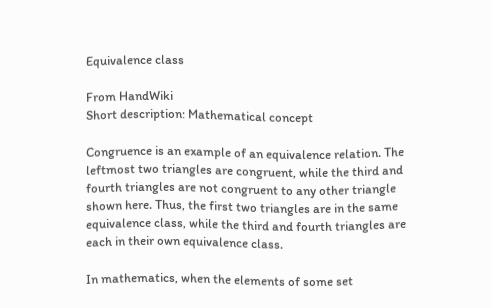Equivalence class

From HandWiki
Short description: Mathematical concept

Congruence is an example of an equivalence relation. The leftmost two triangles are congruent, while the third and fourth triangles are not congruent to any other triangle shown here. Thus, the first two triangles are in the same equivalence class, while the third and fourth triangles are each in their own equivalence class.

In mathematics, when the elements of some set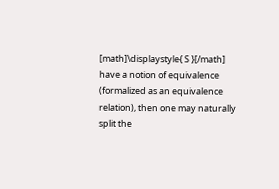[math]\displaystyle{ S }[/math] have a notion of equivalence (formalized as an equivalence relation), then one may naturally split the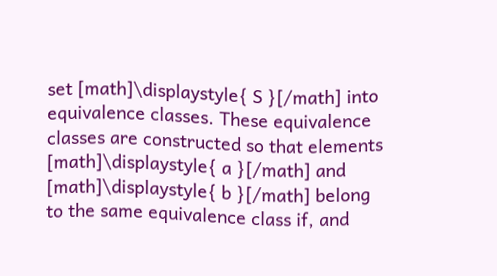set [math]\displaystyle{ S }[/math] into equivalence classes. These equivalence classes are constructed so that elements [math]\displaystyle{ a }[/math] and [math]\displaystyle{ b }[/math] belong to the same equivalence class if, and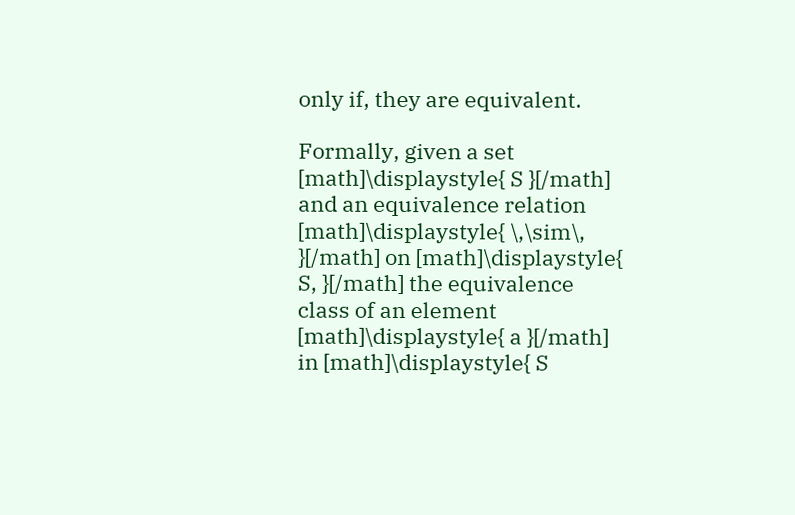only if, they are equivalent.

Formally, given a set [math]\displaystyle{ S }[/math] and an equivalence relation [math]\displaystyle{ \,\sim\, }[/math] on [math]\displaystyle{ S, }[/math] the equivalence class of an element [math]\displaystyle{ a }[/math] in [math]\displaystyle{ S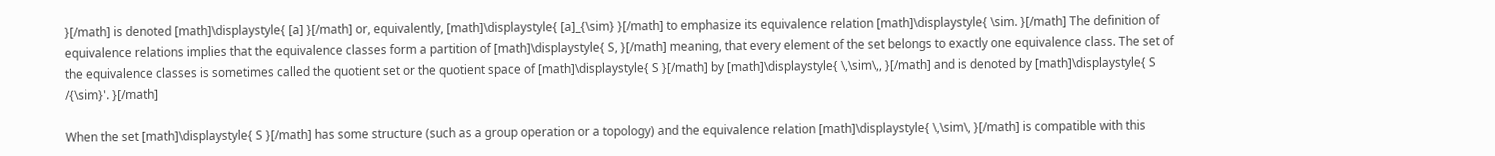}[/math] is denoted [math]\displaystyle{ [a] }[/math] or, equivalently, [math]\displaystyle{ [a]_{\sim} }[/math] to emphasize its equivalence relation [math]\displaystyle{ \sim. }[/math] The definition of equivalence relations implies that the equivalence classes form a partition of [math]\displaystyle{ S, }[/math] meaning, that every element of the set belongs to exactly one equivalence class. The set of the equivalence classes is sometimes called the quotient set or the quotient space of [math]\displaystyle{ S }[/math] by [math]\displaystyle{ \,\sim\,, }[/math] and is denoted by [math]\displaystyle{ S /{\sim}'. }[/math]

When the set [math]\displaystyle{ S }[/math] has some structure (such as a group operation or a topology) and the equivalence relation [math]\displaystyle{ \,\sim\, }[/math] is compatible with this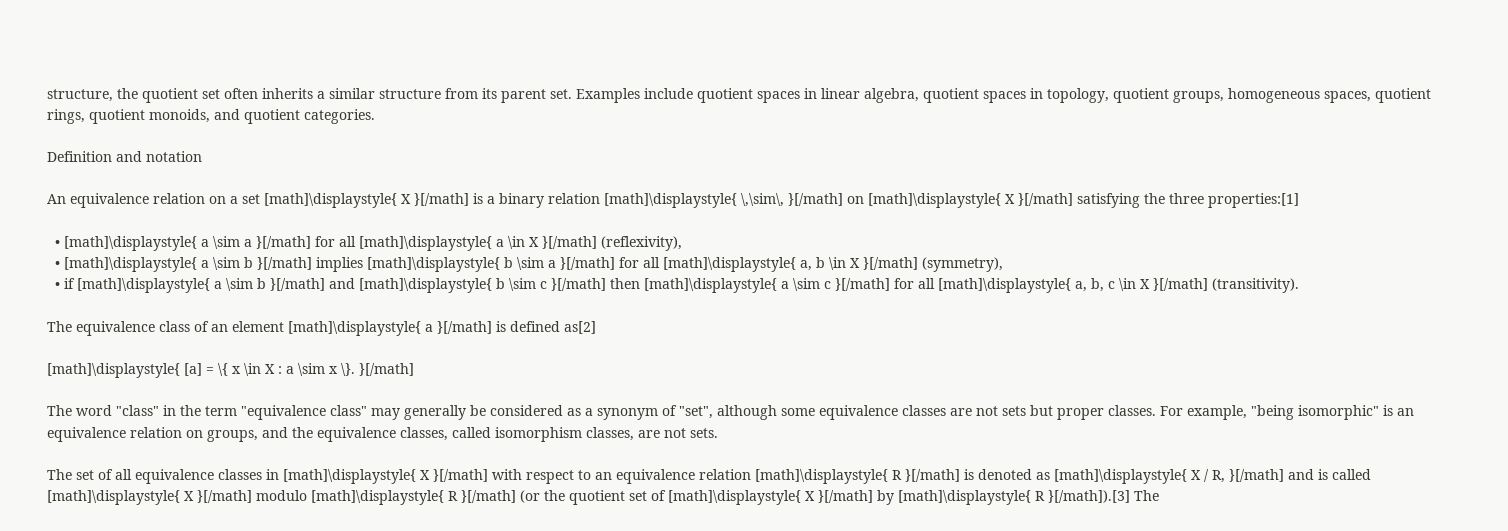structure, the quotient set often inherits a similar structure from its parent set. Examples include quotient spaces in linear algebra, quotient spaces in topology, quotient groups, homogeneous spaces, quotient rings, quotient monoids, and quotient categories.

Definition and notation

An equivalence relation on a set [math]\displaystyle{ X }[/math] is a binary relation [math]\displaystyle{ \,\sim\, }[/math] on [math]\displaystyle{ X }[/math] satisfying the three properties:[1]

  • [math]\displaystyle{ a \sim a }[/math] for all [math]\displaystyle{ a \in X }[/math] (reflexivity),
  • [math]\displaystyle{ a \sim b }[/math] implies [math]\displaystyle{ b \sim a }[/math] for all [math]\displaystyle{ a, b \in X }[/math] (symmetry),
  • if [math]\displaystyle{ a \sim b }[/math] and [math]\displaystyle{ b \sim c }[/math] then [math]\displaystyle{ a \sim c }[/math] for all [math]\displaystyle{ a, b, c \in X }[/math] (transitivity).

The equivalence class of an element [math]\displaystyle{ a }[/math] is defined as[2]

[math]\displaystyle{ [a] = \{ x \in X : a \sim x \}. }[/math]

The word "class" in the term "equivalence class" may generally be considered as a synonym of "set", although some equivalence classes are not sets but proper classes. For example, "being isomorphic" is an equivalence relation on groups, and the equivalence classes, called isomorphism classes, are not sets.

The set of all equivalence classes in [math]\displaystyle{ X }[/math] with respect to an equivalence relation [math]\displaystyle{ R }[/math] is denoted as [math]\displaystyle{ X / R, }[/math] and is called [math]\displaystyle{ X }[/math] modulo [math]\displaystyle{ R }[/math] (or the quotient set of [math]\displaystyle{ X }[/math] by [math]\displaystyle{ R }[/math]).[3] The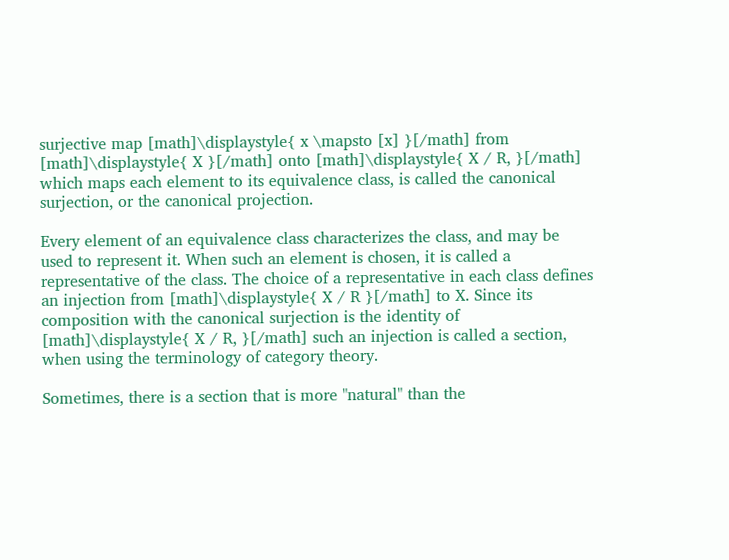surjective map [math]\displaystyle{ x \mapsto [x] }[/math] from [math]\displaystyle{ X }[/math] onto [math]\displaystyle{ X / R, }[/math] which maps each element to its equivalence class, is called the canonical surjection, or the canonical projection.

Every element of an equivalence class characterizes the class, and may be used to represent it. When such an element is chosen, it is called a representative of the class. The choice of a representative in each class defines an injection from [math]\displaystyle{ X / R }[/math] to X. Since its composition with the canonical surjection is the identity of [math]\displaystyle{ X / R, }[/math] such an injection is called a section, when using the terminology of category theory.

Sometimes, there is a section that is more "natural" than the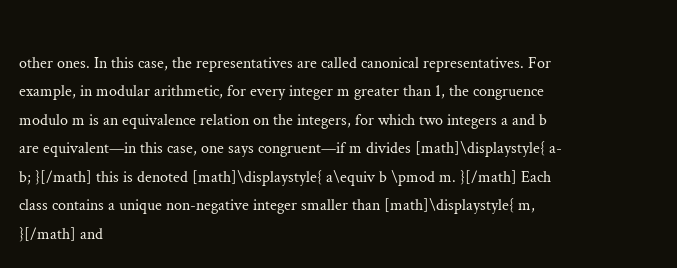other ones. In this case, the representatives are called canonical representatives. For example, in modular arithmetic, for every integer m greater than 1, the congruence modulo m is an equivalence relation on the integers, for which two integers a and b are equivalent—in this case, one says congruent—if m divides [math]\displaystyle{ a-b; }[/math] this is denoted [math]\displaystyle{ a\equiv b \pmod m. }[/math] Each class contains a unique non-negative integer smaller than [math]\displaystyle{ m, }[/math] and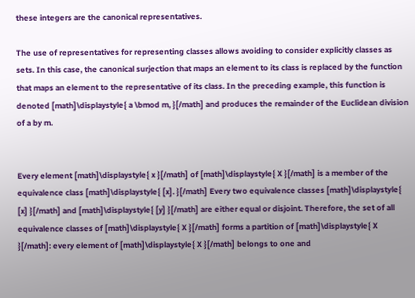these integers are the canonical representatives.

The use of representatives for representing classes allows avoiding to consider explicitly classes as sets. In this case, the canonical surjection that maps an element to its class is replaced by the function that maps an element to the representative of its class. In the preceding example, this function is denoted [math]\displaystyle{ a \bmod m, }[/math] and produces the remainder of the Euclidean division of a by m.


Every element [math]\displaystyle{ x }[/math] of [math]\displaystyle{ X }[/math] is a member of the equivalence class [math]\displaystyle{ [x]. }[/math] Every two equivalence classes [math]\displaystyle{ [x] }[/math] and [math]\displaystyle{ [y] }[/math] are either equal or disjoint. Therefore, the set of all equivalence classes of [math]\displaystyle{ X }[/math] forms a partition of [math]\displaystyle{ X }[/math]: every element of [math]\displaystyle{ X }[/math] belongs to one and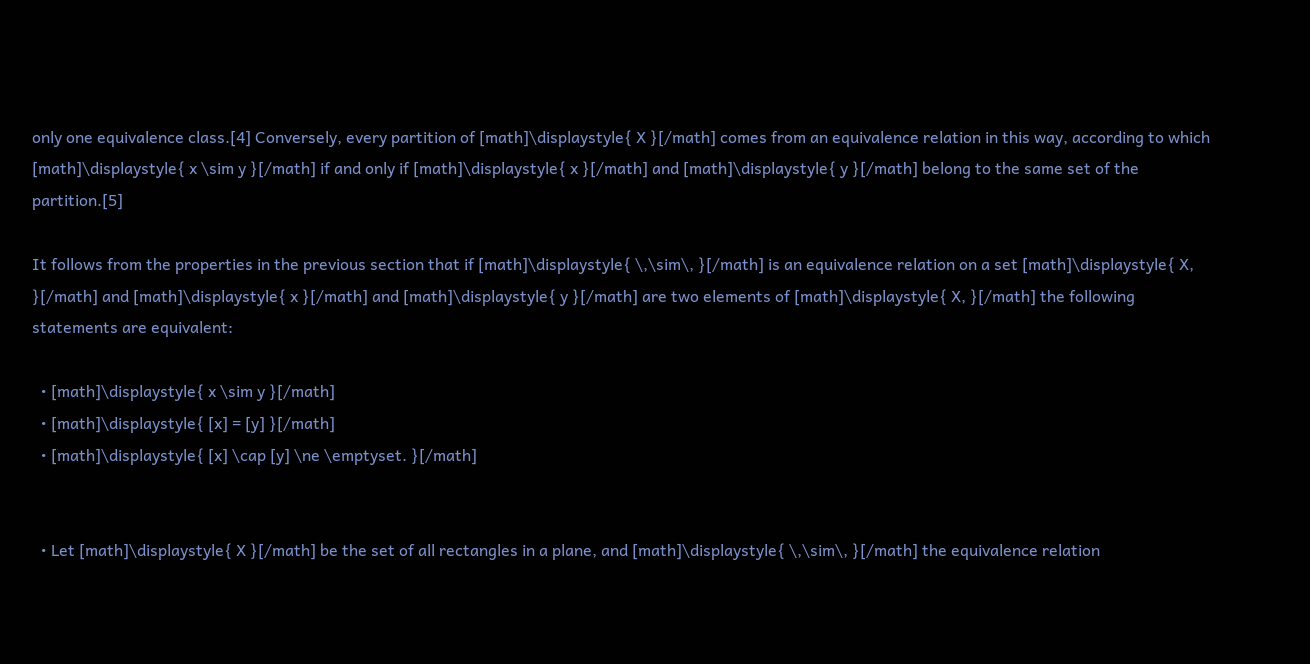only one equivalence class.[4] Conversely, every partition of [math]\displaystyle{ X }[/math] comes from an equivalence relation in this way, according to which [math]\displaystyle{ x \sim y }[/math] if and only if [math]\displaystyle{ x }[/math] and [math]\displaystyle{ y }[/math] belong to the same set of the partition.[5]

It follows from the properties in the previous section that if [math]\displaystyle{ \,\sim\, }[/math] is an equivalence relation on a set [math]\displaystyle{ X, }[/math] and [math]\displaystyle{ x }[/math] and [math]\displaystyle{ y }[/math] are two elements of [math]\displaystyle{ X, }[/math] the following statements are equivalent:

  • [math]\displaystyle{ x \sim y }[/math]
  • [math]\displaystyle{ [x] = [y] }[/math]
  • [math]\displaystyle{ [x] \cap [y] \ne \emptyset. }[/math]


  • Let [math]\displaystyle{ X }[/math] be the set of all rectangles in a plane, and [math]\displaystyle{ \,\sim\, }[/math] the equivalence relation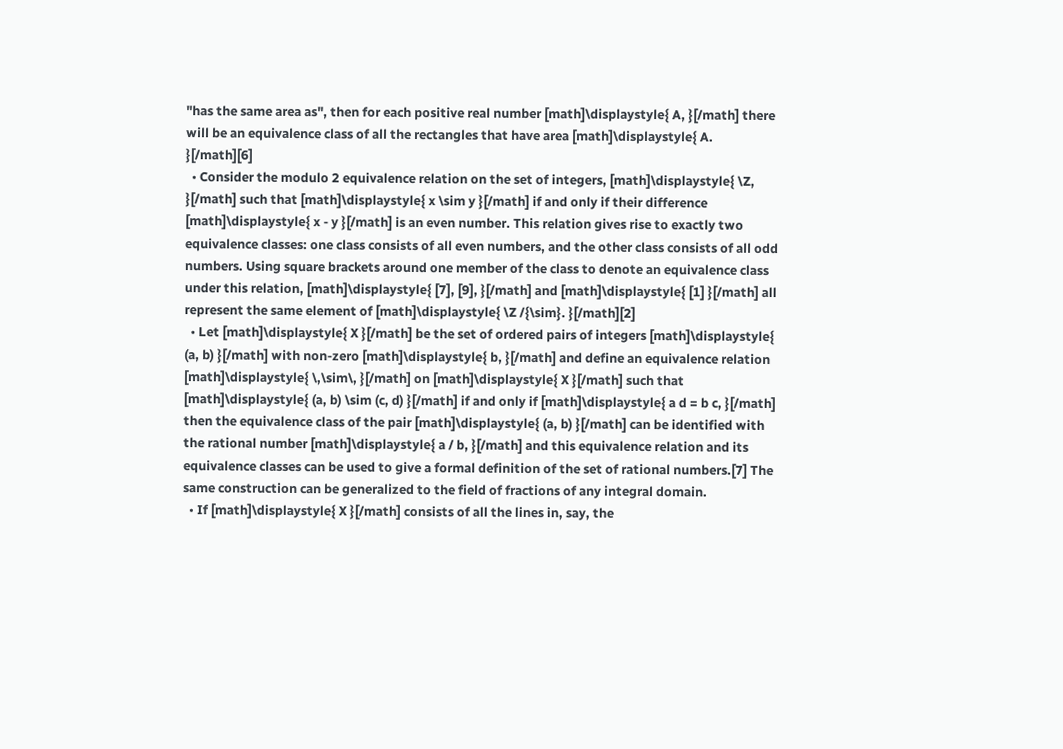"has the same area as", then for each positive real number [math]\displaystyle{ A, }[/math] there will be an equivalence class of all the rectangles that have area [math]\displaystyle{ A. }[/math][6]
  • Consider the modulo 2 equivalence relation on the set of integers, [math]\displaystyle{ \Z, }[/math] such that [math]\displaystyle{ x \sim y }[/math] if and only if their difference [math]\displaystyle{ x - y }[/math] is an even number. This relation gives rise to exactly two equivalence classes: one class consists of all even numbers, and the other class consists of all odd numbers. Using square brackets around one member of the class to denote an equivalence class under this relation, [math]\displaystyle{ [7], [9], }[/math] and [math]\displaystyle{ [1] }[/math] all represent the same element of [math]\displaystyle{ \Z /{\sim}. }[/math][2]
  • Let [math]\displaystyle{ X }[/math] be the set of ordered pairs of integers [math]\displaystyle{ (a, b) }[/math] with non-zero [math]\displaystyle{ b, }[/math] and define an equivalence relation [math]\displaystyle{ \,\sim\, }[/math] on [math]\displaystyle{ X }[/math] such that [math]\displaystyle{ (a, b) \sim (c, d) }[/math] if and only if [math]\displaystyle{ a d = b c, }[/math] then the equivalence class of the pair [math]\displaystyle{ (a, b) }[/math] can be identified with the rational number [math]\displaystyle{ a / b, }[/math] and this equivalence relation and its equivalence classes can be used to give a formal definition of the set of rational numbers.[7] The same construction can be generalized to the field of fractions of any integral domain.
  • If [math]\displaystyle{ X }[/math] consists of all the lines in, say, the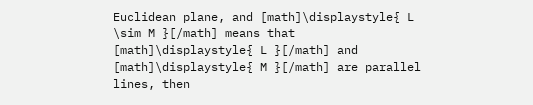Euclidean plane, and [math]\displaystyle{ L \sim M }[/math] means that [math]\displaystyle{ L }[/math] and [math]\displaystyle{ M }[/math] are parallel lines, then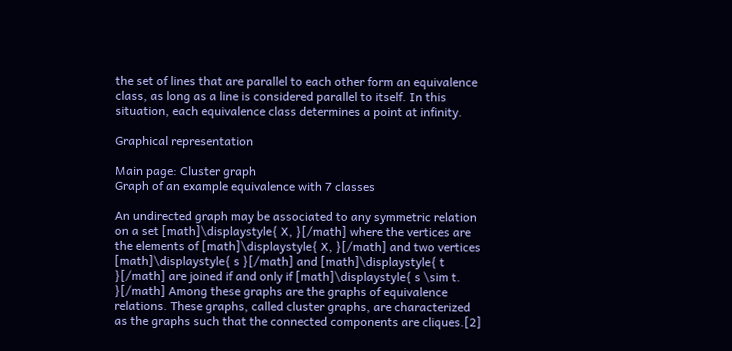the set of lines that are parallel to each other form an equivalence class, as long as a line is considered parallel to itself. In this situation, each equivalence class determines a point at infinity.

Graphical representation

Main page: Cluster graph
Graph of an example equivalence with 7 classes

An undirected graph may be associated to any symmetric relation on a set [math]\displaystyle{ X, }[/math] where the vertices are the elements of [math]\displaystyle{ X, }[/math] and two vertices [math]\displaystyle{ s }[/math] and [math]\displaystyle{ t }[/math] are joined if and only if [math]\displaystyle{ s \sim t. }[/math] Among these graphs are the graphs of equivalence relations. These graphs, called cluster graphs, are characterized as the graphs such that the connected components are cliques.[2]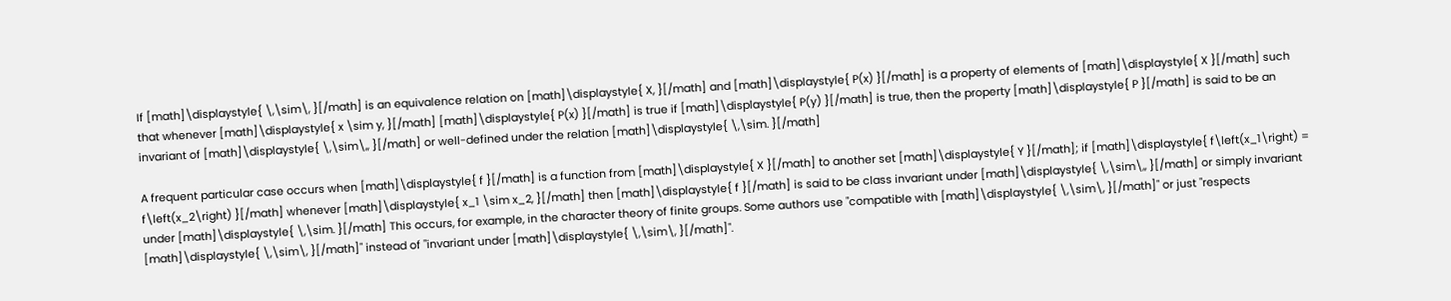If [math]\displaystyle{ \,\sim\, }[/math] is an equivalence relation on [math]\displaystyle{ X, }[/math] and [math]\displaystyle{ P(x) }[/math] is a property of elements of [math]\displaystyle{ X }[/math] such that whenever [math]\displaystyle{ x \sim y, }[/math] [math]\displaystyle{ P(x) }[/math] is true if [math]\displaystyle{ P(y) }[/math] is true, then the property [math]\displaystyle{ P }[/math] is said to be an invariant of [math]\displaystyle{ \,\sim\,, }[/math] or well-defined under the relation [math]\displaystyle{ \,\sim. }[/math]

A frequent particular case occurs when [math]\displaystyle{ f }[/math] is a function from [math]\displaystyle{ X }[/math] to another set [math]\displaystyle{ Y }[/math]; if [math]\displaystyle{ f\left(x_1\right) = f\left(x_2\right) }[/math] whenever [math]\displaystyle{ x_1 \sim x_2, }[/math] then [math]\displaystyle{ f }[/math] is said to be class invariant under [math]\displaystyle{ \,\sim\,, }[/math] or simply invariant under [math]\displaystyle{ \,\sim. }[/math] This occurs, for example, in the character theory of finite groups. Some authors use "compatible with [math]\displaystyle{ \,\sim\, }[/math]" or just "respects [math]\displaystyle{ \,\sim\, }[/math]" instead of "invariant under [math]\displaystyle{ \,\sim\, }[/math]".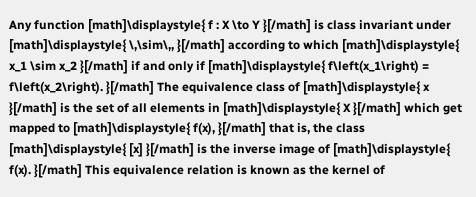Any function [math]\displaystyle{ f : X \to Y }[/math] is class invariant under [math]\displaystyle{ \,\sim\,, }[/math] according to which [math]\displaystyle{ x_1 \sim x_2 }[/math] if and only if [math]\displaystyle{ f\left(x_1\right) = f\left(x_2\right). }[/math] The equivalence class of [math]\displaystyle{ x }[/math] is the set of all elements in [math]\displaystyle{ X }[/math] which get mapped to [math]\displaystyle{ f(x), }[/math] that is, the class [math]\displaystyle{ [x] }[/math] is the inverse image of [math]\displaystyle{ f(x). }[/math] This equivalence relation is known as the kernel of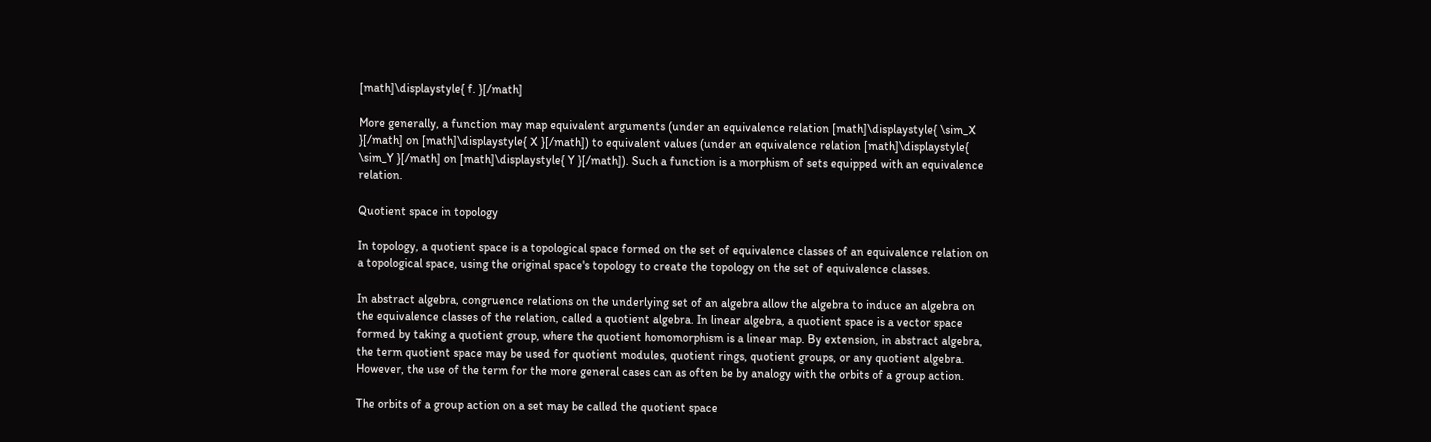[math]\displaystyle{ f. }[/math]

More generally, a function may map equivalent arguments (under an equivalence relation [math]\displaystyle{ \sim_X }[/math] on [math]\displaystyle{ X }[/math]) to equivalent values (under an equivalence relation [math]\displaystyle{ \sim_Y }[/math] on [math]\displaystyle{ Y }[/math]). Such a function is a morphism of sets equipped with an equivalence relation.

Quotient space in topology

In topology, a quotient space is a topological space formed on the set of equivalence classes of an equivalence relation on a topological space, using the original space's topology to create the topology on the set of equivalence classes.

In abstract algebra, congruence relations on the underlying set of an algebra allow the algebra to induce an algebra on the equivalence classes of the relation, called a quotient algebra. In linear algebra, a quotient space is a vector space formed by taking a quotient group, where the quotient homomorphism is a linear map. By extension, in abstract algebra, the term quotient space may be used for quotient modules, quotient rings, quotient groups, or any quotient algebra. However, the use of the term for the more general cases can as often be by analogy with the orbits of a group action.

The orbits of a group action on a set may be called the quotient space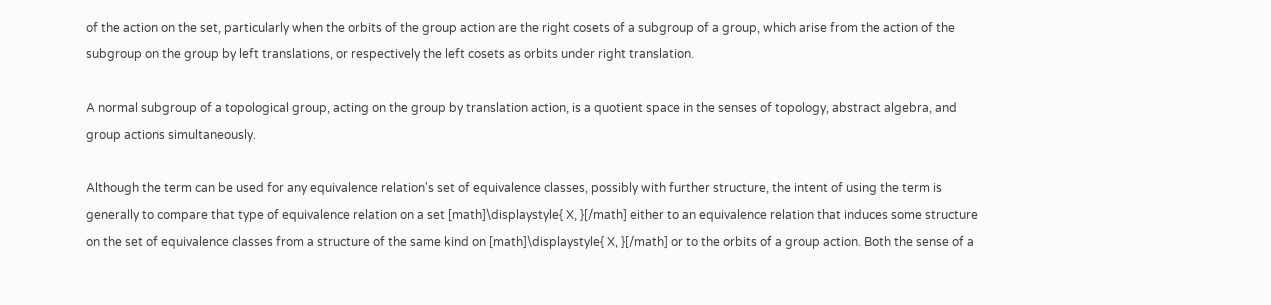of the action on the set, particularly when the orbits of the group action are the right cosets of a subgroup of a group, which arise from the action of the subgroup on the group by left translations, or respectively the left cosets as orbits under right translation.

A normal subgroup of a topological group, acting on the group by translation action, is a quotient space in the senses of topology, abstract algebra, and group actions simultaneously.

Although the term can be used for any equivalence relation's set of equivalence classes, possibly with further structure, the intent of using the term is generally to compare that type of equivalence relation on a set [math]\displaystyle{ X, }[/math] either to an equivalence relation that induces some structure on the set of equivalence classes from a structure of the same kind on [math]\displaystyle{ X, }[/math] or to the orbits of a group action. Both the sense of a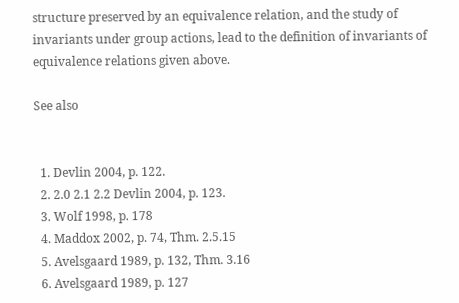structure preserved by an equivalence relation, and the study of invariants under group actions, lead to the definition of invariants of equivalence relations given above.

See also


  1. Devlin 2004, p. 122.
  2. 2.0 2.1 2.2 Devlin 2004, p. 123.
  3. Wolf 1998, p. 178
  4. Maddox 2002, p. 74, Thm. 2.5.15
  5. Avelsgaard 1989, p. 132, Thm. 3.16
  6. Avelsgaard 1989, p. 127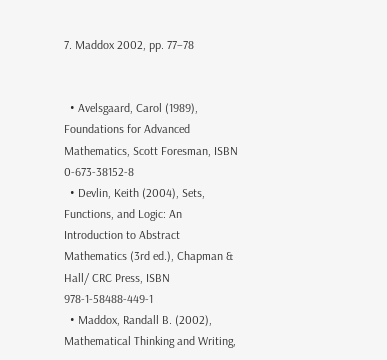7. Maddox 2002, pp. 77–78


  • Avelsgaard, Carol (1989), Foundations for Advanced Mathematics, Scott Foresman, ISBN 0-673-38152-8
  • Devlin, Keith (2004), Sets, Functions, and Logic: An Introduction to Abstract Mathematics (3rd ed.), Chapman & Hall/ CRC Press, ISBN 978-1-58488-449-1
  • Maddox, Randall B. (2002), Mathematical Thinking and Writing,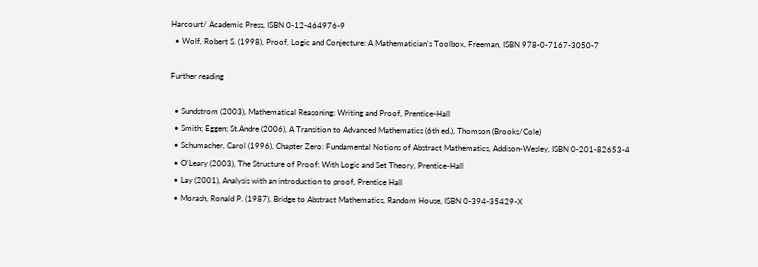Harcourt/ Academic Press, ISBN 0-12-464976-9
  • Wolf, Robert S. (1998), Proof, Logic and Conjecture: A Mathematician's Toolbox, Freeman, ISBN 978-0-7167-3050-7

Further reading

  • Sundstrom (2003), Mathematical Reasoning: Writing and Proof, Prentice-Hall
  • Smith; Eggen; St.Andre (2006), A Transition to Advanced Mathematics (6th ed.), Thomson (Brooks/Cole)
  • Schumacher, Carol (1996), Chapter Zero: Fundamental Notions of Abstract Mathematics, Addison-Wesley, ISBN 0-201-82653-4
  • O'Leary (2003), The Structure of Proof: With Logic and Set Theory, Prentice-Hall
  • Lay (2001), Analysis with an introduction to proof, Prentice Hall
  • Morash, Ronald P. (1987), Bridge to Abstract Mathematics, Random House, ISBN 0-394-35429-X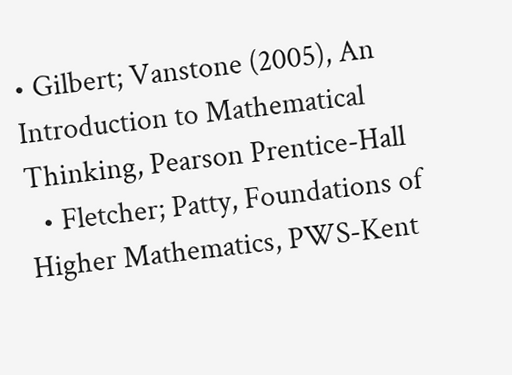• Gilbert; Vanstone (2005), An Introduction to Mathematical Thinking, Pearson Prentice-Hall
  • Fletcher; Patty, Foundations of Higher Mathematics, PWS-Kent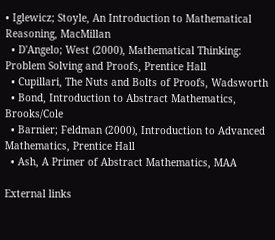• Iglewicz; Stoyle, An Introduction to Mathematical Reasoning, MacMillan
  • D'Angelo; West (2000), Mathematical Thinking: Problem Solving and Proofs, Prentice Hall
  • Cupillari, The Nuts and Bolts of Proofs, Wadsworth
  • Bond, Introduction to Abstract Mathematics, Brooks/Cole
  • Barnier; Feldman (2000), Introduction to Advanced Mathematics, Prentice Hall
  • Ash, A Primer of Abstract Mathematics, MAA

External links